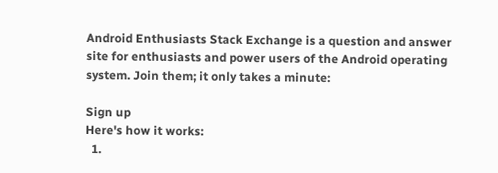Android Enthusiasts Stack Exchange is a question and answer site for enthusiasts and power users of the Android operating system. Join them; it only takes a minute:

Sign up
Here's how it works:
  1.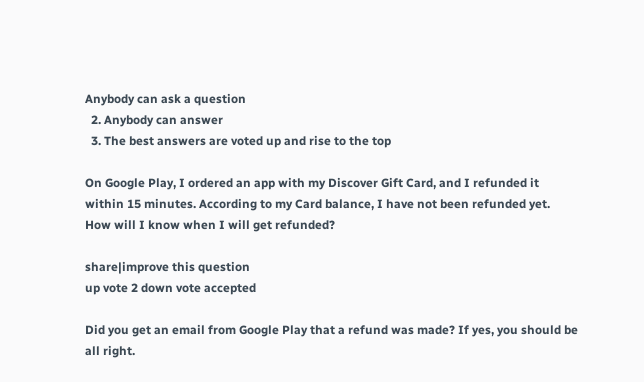Anybody can ask a question
  2. Anybody can answer
  3. The best answers are voted up and rise to the top

On Google Play, I ordered an app with my Discover Gift Card, and I refunded it within 15 minutes. According to my Card balance, I have not been refunded yet. How will I know when I will get refunded?

share|improve this question
up vote 2 down vote accepted

Did you get an email from Google Play that a refund was made? If yes, you should be all right.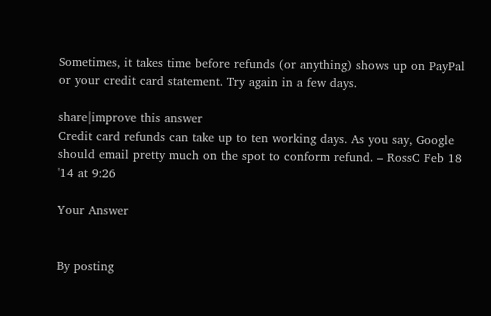Sometimes, it takes time before refunds (or anything) shows up on PayPal or your credit card statement. Try again in a few days.

share|improve this answer
Credit card refunds can take up to ten working days. As you say, Google should email pretty much on the spot to conform refund. – RossC Feb 18 '14 at 9:26

Your Answer


By posting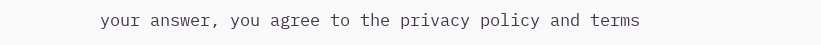your answer, you agree to the privacy policy and terms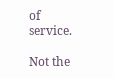of service.

Not the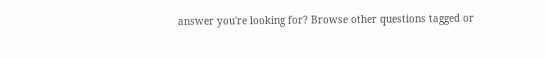answer you're looking for? Browse other questions tagged or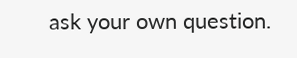ask your own question.